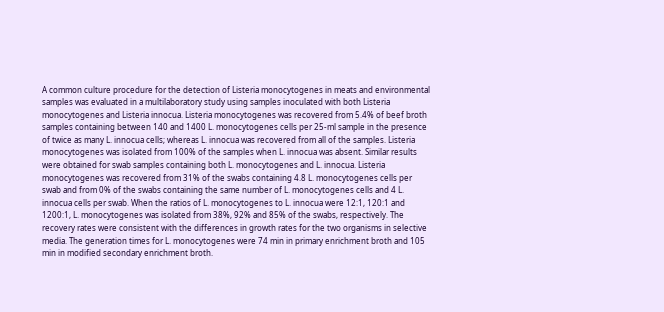A common culture procedure for the detection of Listeria monocytogenes in meats and environmental samples was evaluated in a multilaboratory study using samples inoculated with both Listeria monocytogenes and Listeria innocua. Listeria monocytogenes was recovered from 5.4% of beef broth samples containing between 140 and 1400 L. monocytogenes cells per 25-ml sample in the presence of twice as many L. innocua cells; whereas L. innocua was recovered from all of the samples. Listeria monocytogenes was isolated from 100% of the samples when L. innocua was absent. Similar results were obtained for swab samples containing both L. monocytogenes and L. innocua. Listeria monocytogenes was recovered from 31% of the swabs containing 4.8 L. monocytogenes cells per swab and from 0% of the swabs containing the same number of L. monocytogenes cells and 4 L. innocua cells per swab. When the ratios of L. monocytogenes to L. innocua were 12:1, 120:1 and 1200:1, L. monocytogenes was isolated from 38%, 92% and 85% of the swabs, respectively. The recovery rates were consistent with the differences in growth rates for the two organisms in selective media. The generation times for L. monocytogenes were 74 min in primary enrichment broth and 105 min in modified secondary enrichment broth.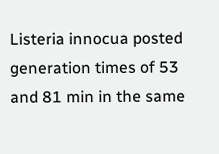Listeria innocua posted generation times of 53 and 81 min in the same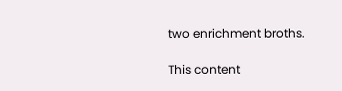two enrichment broths.

This content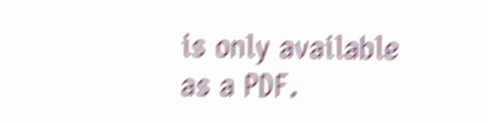is only available as a PDF.